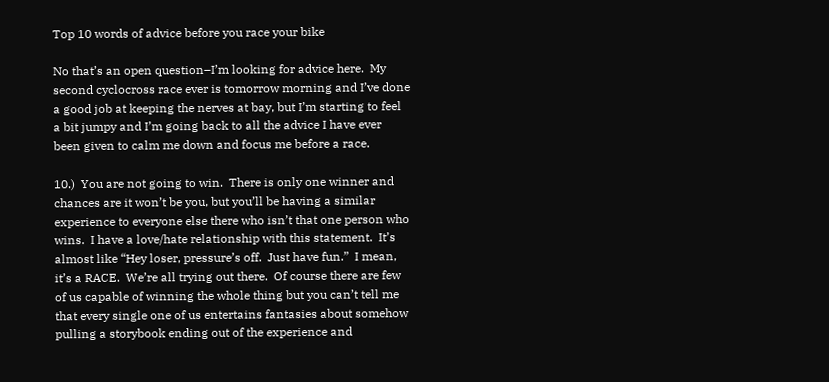Top 10 words of advice before you race your bike

No that’s an open question–I’m looking for advice here.  My second cyclocross race ever is tomorrow morning and I’ve done a good job at keeping the nerves at bay, but I’m starting to feel a bit jumpy and I’m going back to all the advice I have ever been given to calm me down and focus me before a race.

10.)  You are not going to win.  There is only one winner and chances are it won’t be you, but you’ll be having a similar experience to everyone else there who isn’t that one person who wins.  I have a love/hate relationship with this statement.  It’s almost like “Hey loser, pressure’s off.  Just have fun.”  I mean, it’s a RACE.  We’re all trying out there.  Of course there are few of us capable of winning the whole thing but you can’t tell me that every single one of us entertains fantasies about somehow pulling a storybook ending out of the experience and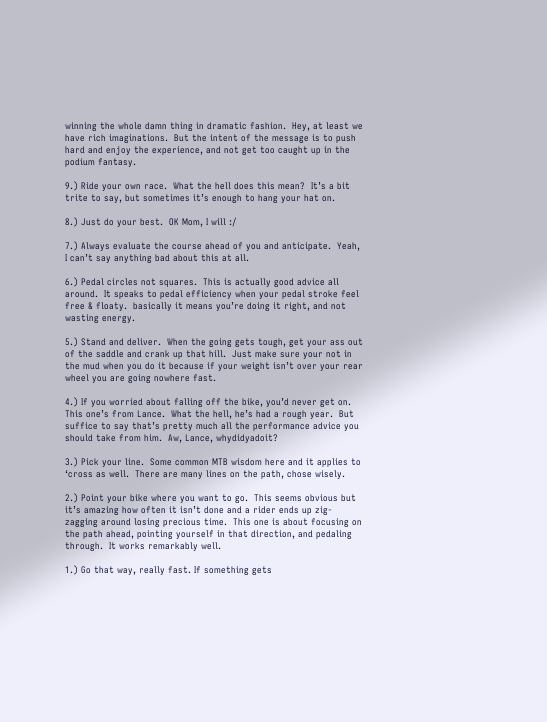winning the whole damn thing in dramatic fashion.  Hey, at least we have rich imaginations.  But the intent of the message is to push hard and enjoy the experience, and not get too caught up in the podium fantasy.

9.) Ride your own race.  What the hell does this mean?  It’s a bit trite to say, but sometimes it’s enough to hang your hat on.

8.) Just do your best.  OK Mom, I will :/

7.) Always evaluate the course ahead of you and anticipate.  Yeah, I can’t say anything bad about this at all.

6.) Pedal circles not squares.  This is actually good advice all around.  It speaks to pedal efficiency when your pedal stroke feel free & floaty.  basically it means you’re doing it right, and not wasting energy.

5.) Stand and deliver.  When the going gets tough, get your ass out of the saddle and crank up that hill.  Just make sure your not in the mud when you do it because if your weight isn’t over your rear wheel you are going nowhere fast.

4.) If you worried about falling off the bike, you’d never get on.  This one’s from Lance.  What the hell, he’s had a rough year.  But suffice to say that’s pretty much all the performance advice you should take from him.  Aw, Lance, whydidyadoit?

3.) Pick your line.  Some common MTB wisdom here and it applies to ‘cross as well.  There are many lines on the path, chose wisely.

2.) Point your bike where you want to go.  This seems obvious but it’s amazing how often it isn’t done and a rider ends up zig-zagging around losing precious time.  This one is about focusing on the path ahead, pointing yourself in that direction, and pedaling through.  It works remarkably well.

1.) Go that way, really fast. If something gets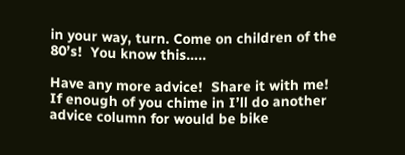in your way, turn. Come on children of the 80’s!  You know this…..

Have any more advice!  Share it with me!  If enough of you chime in I’ll do another advice column for would be bike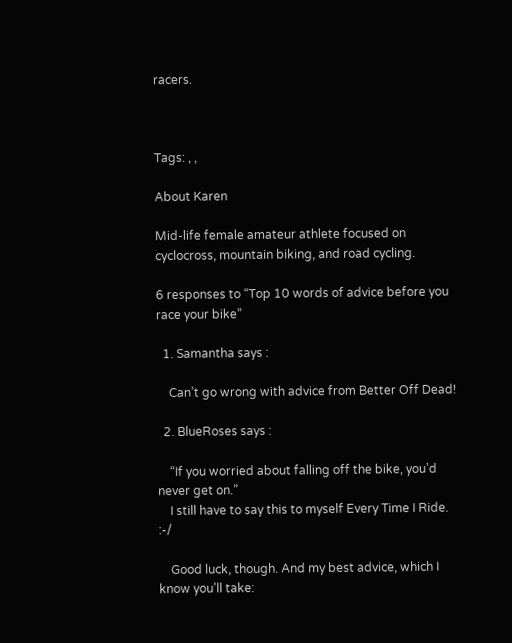racers.



Tags: , ,

About Karen

Mid-life female amateur athlete focused on cyclocross, mountain biking, and road cycling.

6 responses to “Top 10 words of advice before you race your bike”

  1. Samantha says :

    Can’t go wrong with advice from Better Off Dead!

  2. BlueRoses says :

    “If you worried about falling off the bike, you’d never get on.”
    I still have to say this to myself Every Time I Ride. :-/

    Good luck, though. And my best advice, which I know you’ll take: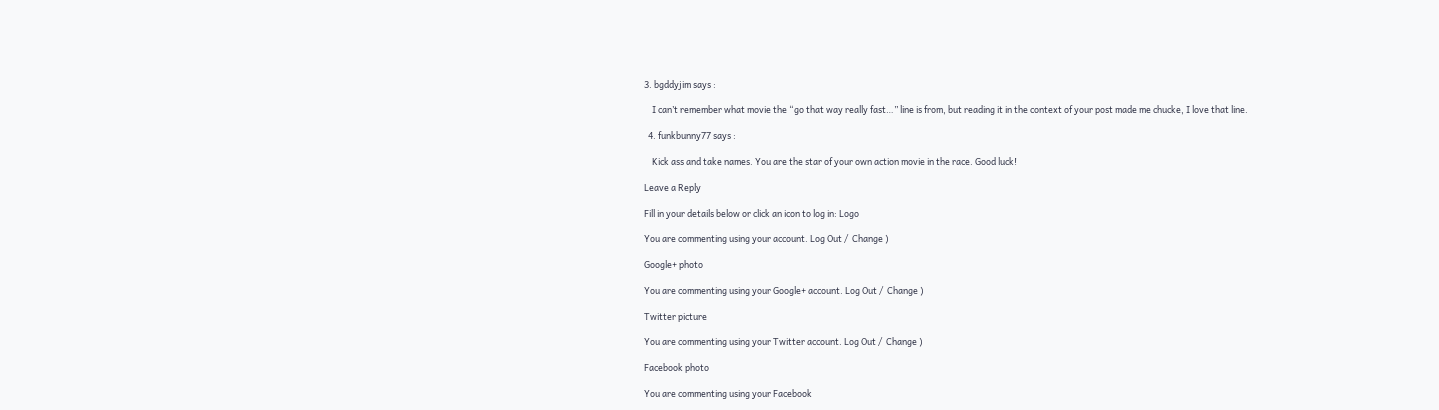3. bgddyjim says :

    I can’t remember what movie the “go that way really fast…” line is from, but reading it in the context of your post made me chucke, I love that line.

  4. funkbunny77 says :

    Kick ass and take names. You are the star of your own action movie in the race. Good luck!

Leave a Reply

Fill in your details below or click an icon to log in: Logo

You are commenting using your account. Log Out /  Change )

Google+ photo

You are commenting using your Google+ account. Log Out /  Change )

Twitter picture

You are commenting using your Twitter account. Log Out /  Change )

Facebook photo

You are commenting using your Facebook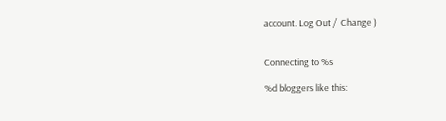account. Log Out /  Change )


Connecting to %s

%d bloggers like this: